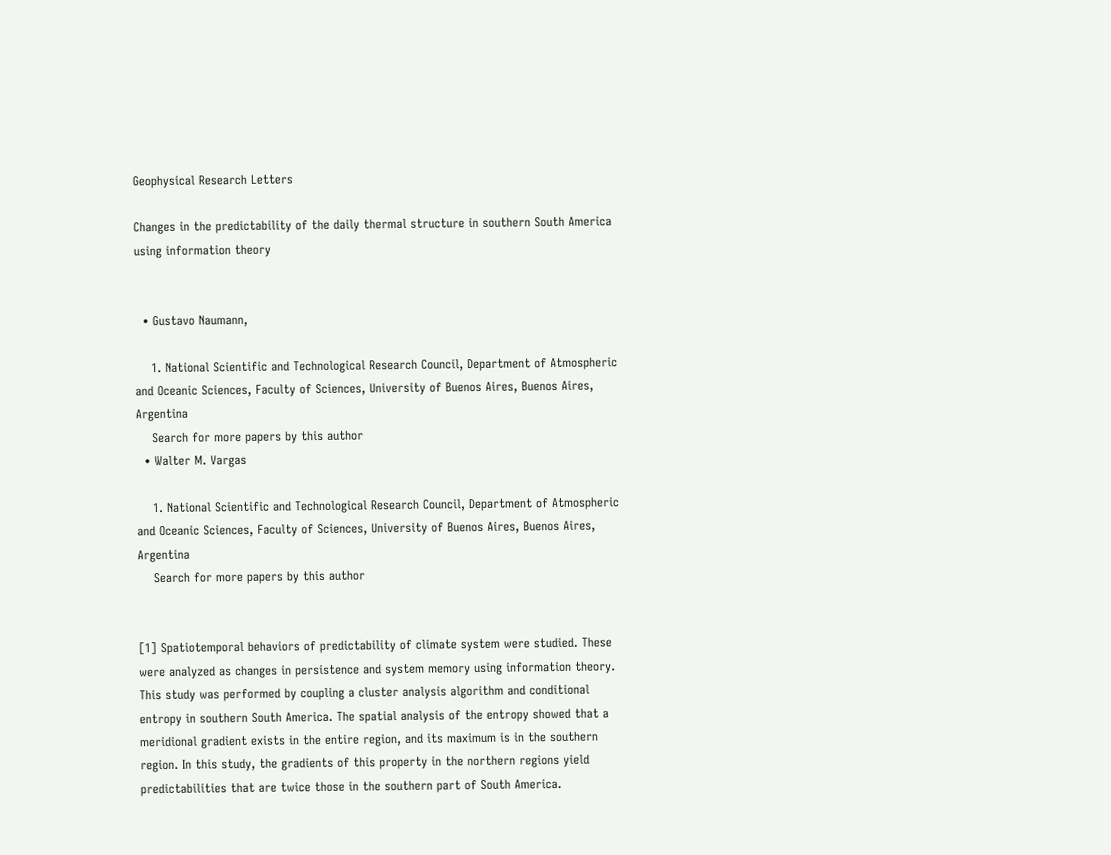Geophysical Research Letters

Changes in the predictability of the daily thermal structure in southern South America using information theory


  • Gustavo Naumann,

    1. National Scientific and Technological Research Council, Department of Atmospheric and Oceanic Sciences, Faculty of Sciences, University of Buenos Aires, Buenos Aires, Argentina
    Search for more papers by this author
  • Walter M. Vargas

    1. National Scientific and Technological Research Council, Department of Atmospheric and Oceanic Sciences, Faculty of Sciences, University of Buenos Aires, Buenos Aires, Argentina
    Search for more papers by this author


[1] Spatiotemporal behaviors of predictability of climate system were studied. These were analyzed as changes in persistence and system memory using information theory. This study was performed by coupling a cluster analysis algorithm and conditional entropy in southern South America. The spatial analysis of the entropy showed that a meridional gradient exists in the entire region, and its maximum is in the southern region. In this study, the gradients of this property in the northern regions yield predictabilities that are twice those in the southern part of South America.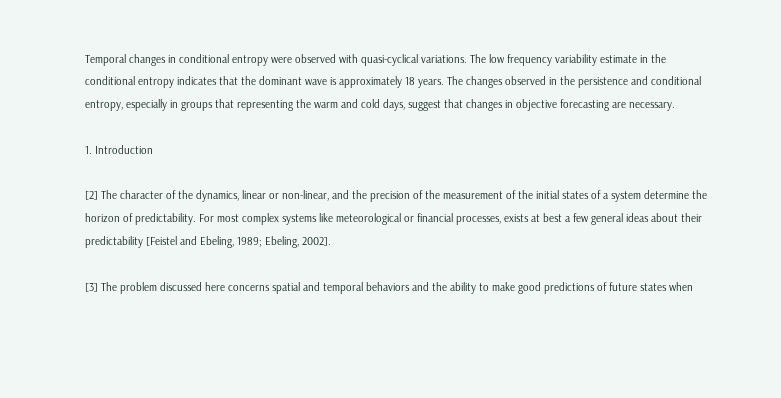Temporal changes in conditional entropy were observed with quasi-cyclical variations. The low frequency variability estimate in the conditional entropy indicates that the dominant wave is approximately 18 years. The changes observed in the persistence and conditional entropy, especially in groups that representing the warm and cold days, suggest that changes in objective forecasting are necessary.

1. Introduction

[2] The character of the dynamics, linear or non-linear, and the precision of the measurement of the initial states of a system determine the horizon of predictability. For most complex systems like meteorological or financial processes, exists at best a few general ideas about their predictability [Feistel and Ebeling, 1989; Ebeling, 2002].

[3] The problem discussed here concerns spatial and temporal behaviors and the ability to make good predictions of future states when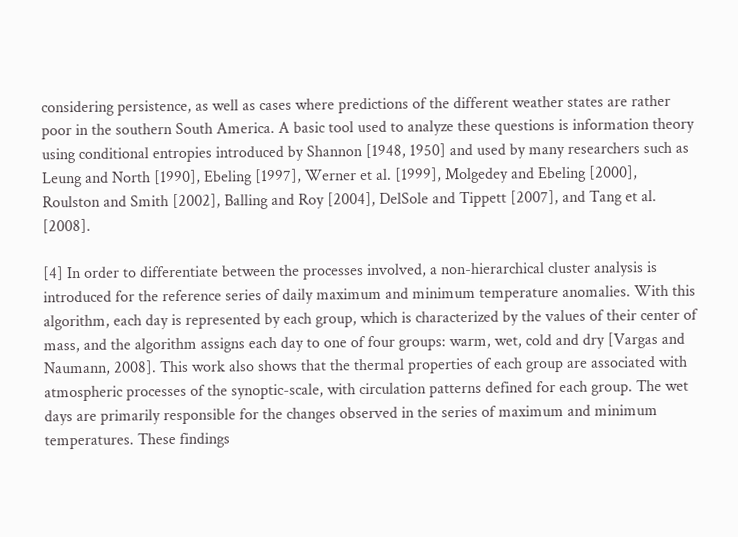considering persistence, as well as cases where predictions of the different weather states are rather poor in the southern South America. A basic tool used to analyze these questions is information theory using conditional entropies introduced by Shannon [1948, 1950] and used by many researchers such as Leung and North [1990], Ebeling [1997], Werner et al. [1999], Molgedey and Ebeling [2000], Roulston and Smith [2002], Balling and Roy [2004], DelSole and Tippett [2007], and Tang et al. [2008].

[4] In order to differentiate between the processes involved, a non-hierarchical cluster analysis is introduced for the reference series of daily maximum and minimum temperature anomalies. With this algorithm, each day is represented by each group, which is characterized by the values of their center of mass, and the algorithm assigns each day to one of four groups: warm, wet, cold and dry [Vargas and Naumann, 2008]. This work also shows that the thermal properties of each group are associated with atmospheric processes of the synoptic-scale, with circulation patterns defined for each group. The wet days are primarily responsible for the changes observed in the series of maximum and minimum temperatures. These findings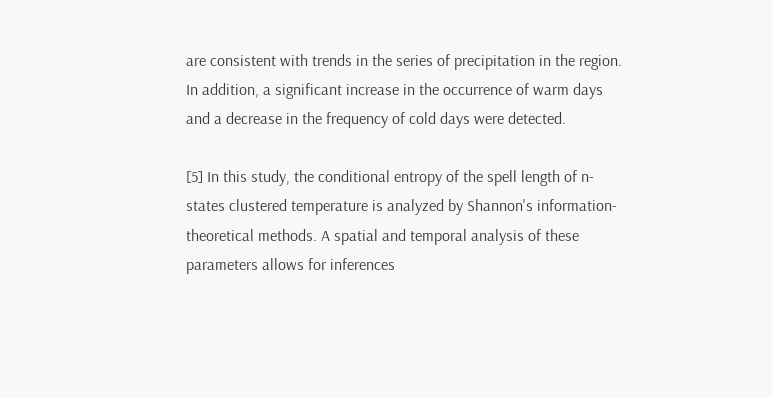are consistent with trends in the series of precipitation in the region. In addition, a significant increase in the occurrence of warm days and a decrease in the frequency of cold days were detected.

[5] In this study, the conditional entropy of the spell length of n-states clustered temperature is analyzed by Shannon's information-theoretical methods. A spatial and temporal analysis of these parameters allows for inferences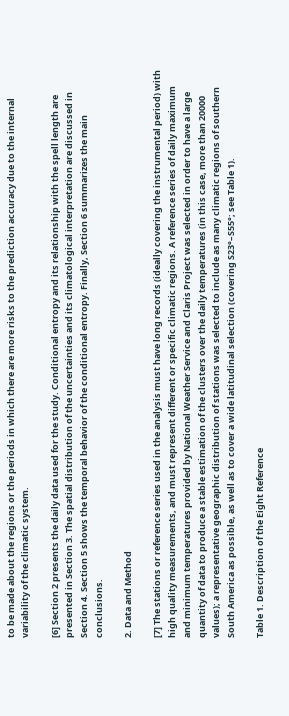to be made about the regions or the periods in which there are more risks to the prediction accuracy due to the internal variability of the climatic system.

[6] Section 2 presents the daily data used for the study. Conditional entropy and its relationship with the spell length are presented in Section 3. The spatial distribution of the uncertainties and its climatological interpretation are discussed in Section 4. Section 5 shows the temporal behavior of the conditional entropy. Finally, Section 6 summarizes the main conclusions.

2. Data and Method

[7] The stations or reference series used in the analysis must have long records (ideally covering the instrumental period) with high quality measurements, and must represent different or specific climatic regions. A reference series of daily maximum and minimum temperatures provided by National Weather Service and Claris Project was selected in order to have a large quantity of data to produce a stable estimation of the clusters over the daily temperatures (in this case, more than 20000 values); a representative geographic distribution of stations was selected to include as many climatic regions of southern South America as possible, as well as to cover a wide latitudinal selection (covering S23°–S55°; see Table 1).

Table 1. Description of the Eight Reference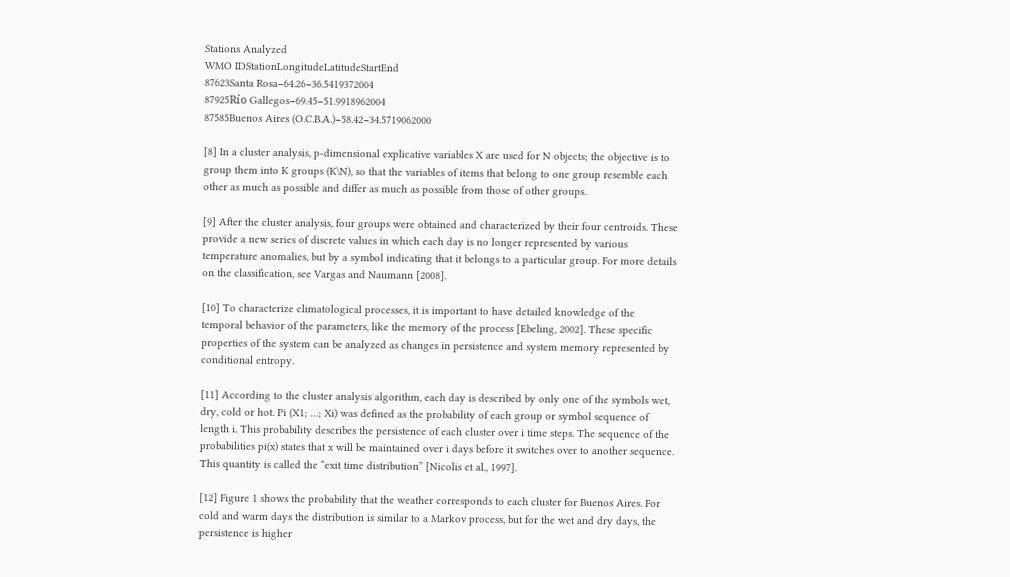Stations Analyzed
WMO IDStationLongitudeLatitudeStartEnd
87623Santa Rosa−64.26−36.5419372004
87925Río Gallegos−69.45−51.9918962004
87585Buenos Aires (O.C.B.A.)−58.42−34.5719062000

[8] In a cluster analysis, p-dimensional explicative variables X are used for N objects; the objective is to group them into K groups (K\N), so that the variables of items that belong to one group resemble each other as much as possible and differ as much as possible from those of other groups.

[9] After the cluster analysis, four groups were obtained and characterized by their four centroids. These provide a new series of discrete values in which each day is no longer represented by various temperature anomalies, but by a symbol indicating that it belongs to a particular group. For more details on the classification, see Vargas and Naumann [2008].

[10] To characterize climatological processes, it is important to have detailed knowledge of the temporal behavior of the parameters, like the memory of the process [Ebeling, 2002]. These specific properties of the system can be analyzed as changes in persistence and system memory represented by conditional entropy.

[11] According to the cluster analysis algorithm, each day is described by only one of the symbols wet, dry, cold or hot. Pi (X1; …; Xi) was defined as the probability of each group or symbol sequence of length i. This probability describes the persistence of each cluster over i time steps. The sequence of the probabilities pi(x) states that x will be maintained over i days before it switches over to another sequence. This quantity is called the “exit time distribution” [Nicolis et al., 1997].

[12] Figure 1 shows the probability that the weather corresponds to each cluster for Buenos Aires. For cold and warm days the distribution is similar to a Markov process, but for the wet and dry days, the persistence is higher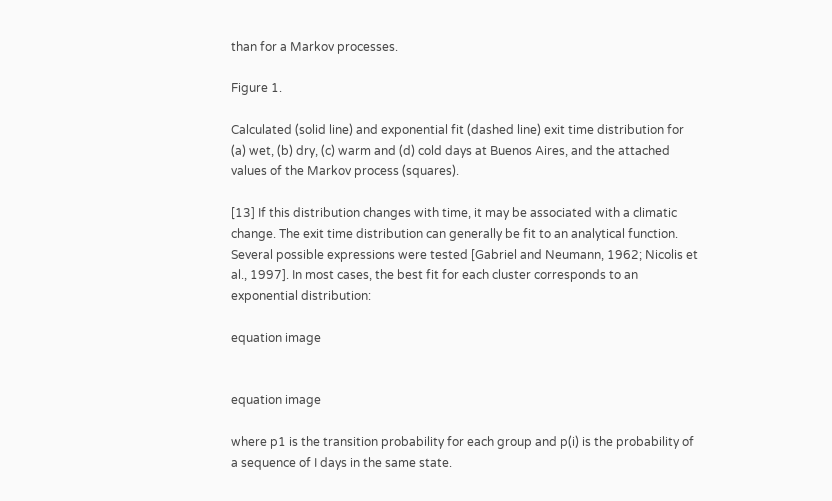than for a Markov processes.

Figure 1.

Calculated (solid line) and exponential fit (dashed line) exit time distribution for (a) wet, (b) dry, (c) warm and (d) cold days at Buenos Aires, and the attached values of the Markov process (squares).

[13] If this distribution changes with time, it may be associated with a climatic change. The exit time distribution can generally be fit to an analytical function. Several possible expressions were tested [Gabriel and Neumann, 1962; Nicolis et al., 1997]. In most cases, the best fit for each cluster corresponds to an exponential distribution:

equation image


equation image

where p1 is the transition probability for each group and p(i) is the probability of a sequence of I days in the same state.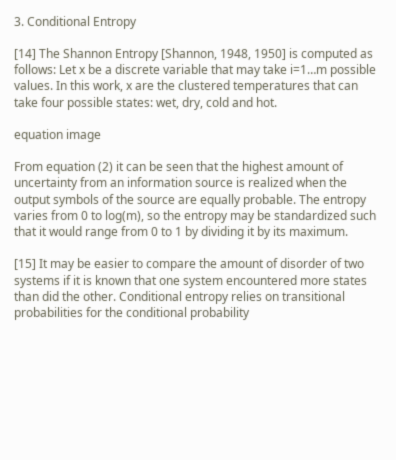3. Conditional Entropy

[14] The Shannon Entropy [Shannon, 1948, 1950] is computed as follows: Let x be a discrete variable that may take i=1…m possible values. In this work, x are the clustered temperatures that can take four possible states: wet, dry, cold and hot.

equation image

From equation (2) it can be seen that the highest amount of uncertainty from an information source is realized when the output symbols of the source are equally probable. The entropy varies from 0 to log(m), so the entropy may be standardized such that it would range from 0 to 1 by dividing it by its maximum.

[15] It may be easier to compare the amount of disorder of two systems if it is known that one system encountered more states than did the other. Conditional entropy relies on transitional probabilities for the conditional probability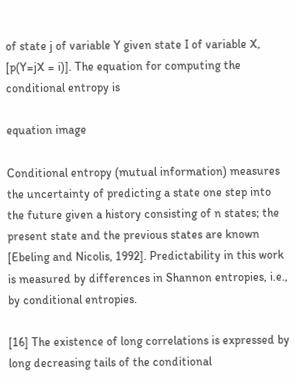of state j of variable Y given state I of variable X, [p(Y=jX = i)]. The equation for computing the conditional entropy is

equation image

Conditional entropy (mutual information) measures the uncertainty of predicting a state one step into the future given a history consisting of n states; the present state and the previous states are known [Ebeling and Nicolis, 1992]. Predictability in this work is measured by differences in Shannon entropies, i.e., by conditional entropies.

[16] The existence of long correlations is expressed by long decreasing tails of the conditional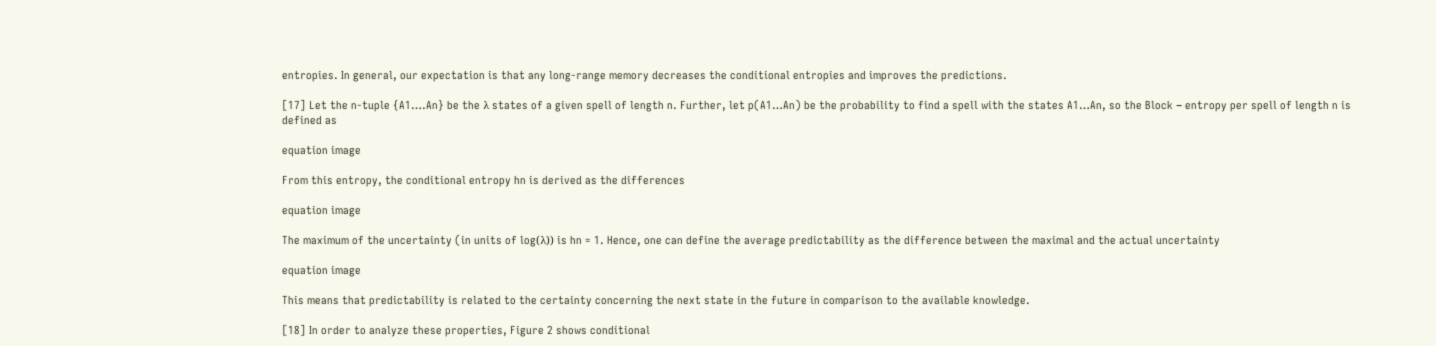entropies. In general, our expectation is that any long-range memory decreases the conditional entropies and improves the predictions.

[17] Let the n-tuple {A1….An} be the λ states of a given spell of length n. Further, let p(A1…An) be the probability to find a spell with the states A1…An, so the Block − entropy per spell of length n is defined as

equation image

From this entropy, the conditional entropy hn is derived as the differences

equation image

The maximum of the uncertainty (in units of log(λ)) is hn = 1. Hence, one can define the average predictability as the difference between the maximal and the actual uncertainty

equation image

This means that predictability is related to the certainty concerning the next state in the future in comparison to the available knowledge.

[18] In order to analyze these properties, Figure 2 shows conditional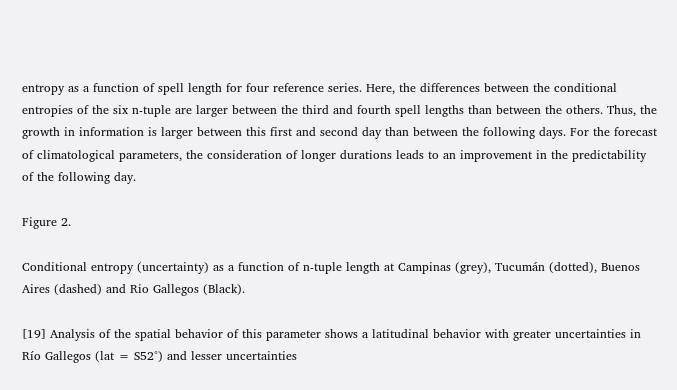entropy as a function of spell length for four reference series. Here, the differences between the conditional entropies of the six n-tuple are larger between the third and fourth spell lengths than between the others. Thus, the growth in information is larger between this first and second day than between the following days. For the forecast of climatological parameters, the consideration of longer durations leads to an improvement in the predictability of the following day.

Figure 2.

Conditional entropy (uncertainty) as a function of n-tuple length at Campinas (grey), Tucumán (dotted), Buenos Aires (dashed) and Rio Gallegos (Black).

[19] Analysis of the spatial behavior of this parameter shows a latitudinal behavior with greater uncertainties in Río Gallegos (lat = S52°) and lesser uncertainties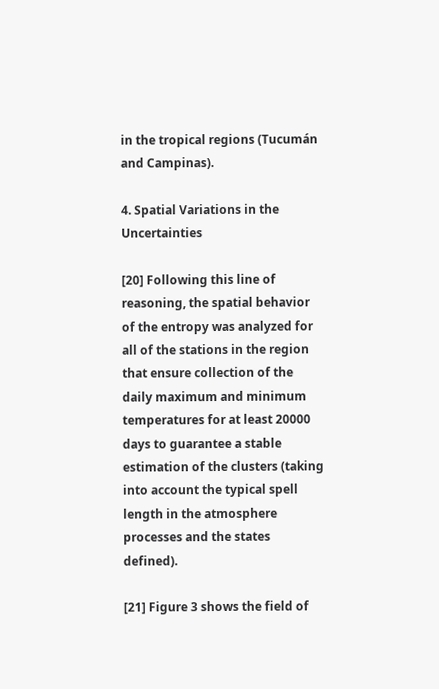in the tropical regions (Tucumán and Campinas).

4. Spatial Variations in the Uncertainties

[20] Following this line of reasoning, the spatial behavior of the entropy was analyzed for all of the stations in the region that ensure collection of the daily maximum and minimum temperatures for at least 20000 days to guarantee a stable estimation of the clusters (taking into account the typical spell length in the atmosphere processes and the states defined).

[21] Figure 3 shows the field of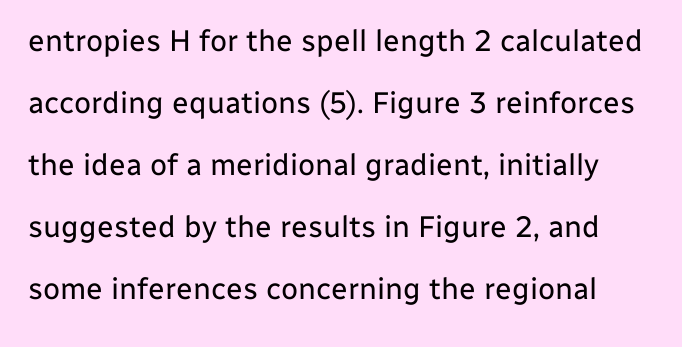entropies H for the spell length 2 calculated according equations (5). Figure 3 reinforces the idea of a meridional gradient, initially suggested by the results in Figure 2, and some inferences concerning the regional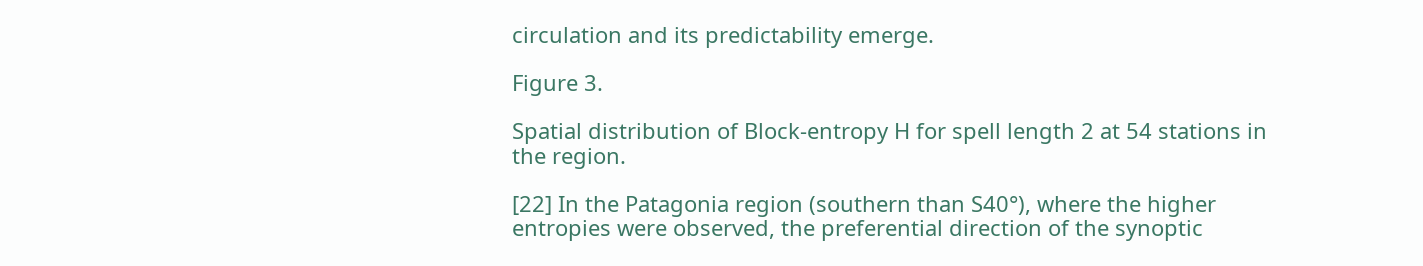circulation and its predictability emerge.

Figure 3.

Spatial distribution of Block-entropy H for spell length 2 at 54 stations in the region.

[22] In the Patagonia region (southern than S40°), where the higher entropies were observed, the preferential direction of the synoptic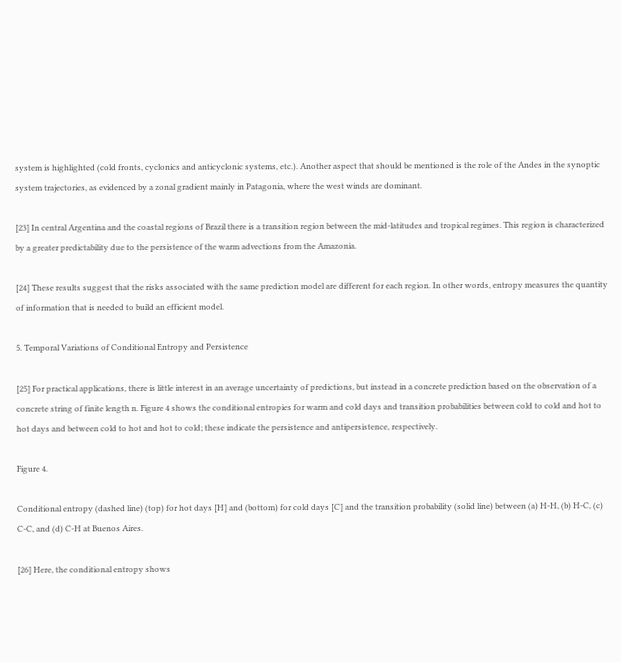system is highlighted (cold fronts, cyclonics and anticyclonic systems, etc.). Another aspect that should be mentioned is the role of the Andes in the synoptic system trajectories, as evidenced by a zonal gradient mainly in Patagonia, where the west winds are dominant.

[23] In central Argentina and the coastal regions of Brazil there is a transition region between the mid-latitudes and tropical regimes. This region is characterized by a greater predictability due to the persistence of the warm advections from the Amazonia.

[24] These results suggest that the risks associated with the same prediction model are different for each region. In other words, entropy measures the quantity of information that is needed to build an efficient model.

5. Temporal Variations of Conditional Entropy and Persistence

[25] For practical applications, there is little interest in an average uncertainty of predictions, but instead in a concrete prediction based on the observation of a concrete string of finite length n. Figure 4 shows the conditional entropies for warm and cold days and transition probabilities between cold to cold and hot to hot days and between cold to hot and hot to cold; these indicate the persistence and antipersistence, respectively.

Figure 4.

Conditional entropy (dashed line) (top) for hot days [H] and (bottom) for cold days [C] and the transition probability (solid line) between (a) H-H, (b) H-C, (c) C-C, and (d) C-H at Buenos Aires.

[26] Here, the conditional entropy shows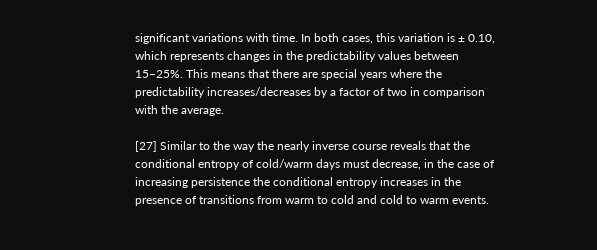significant variations with time. In both cases, this variation is ± 0.10, which represents changes in the predictability values between 15–25%. This means that there are special years where the predictability increases/decreases by a factor of two in comparison with the average.

[27] Similar to the way the nearly inverse course reveals that the conditional entropy of cold/warm days must decrease, in the case of increasing persistence the conditional entropy increases in the presence of transitions from warm to cold and cold to warm events.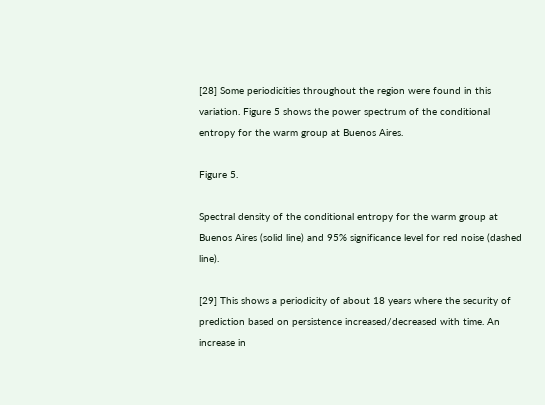[28] Some periodicities throughout the region were found in this variation. Figure 5 shows the power spectrum of the conditional entropy for the warm group at Buenos Aires.

Figure 5.

Spectral density of the conditional entropy for the warm group at Buenos Aires (solid line) and 95% significance level for red noise (dashed line).

[29] This shows a periodicity of about 18 years where the security of prediction based on persistence increased/decreased with time. An increase in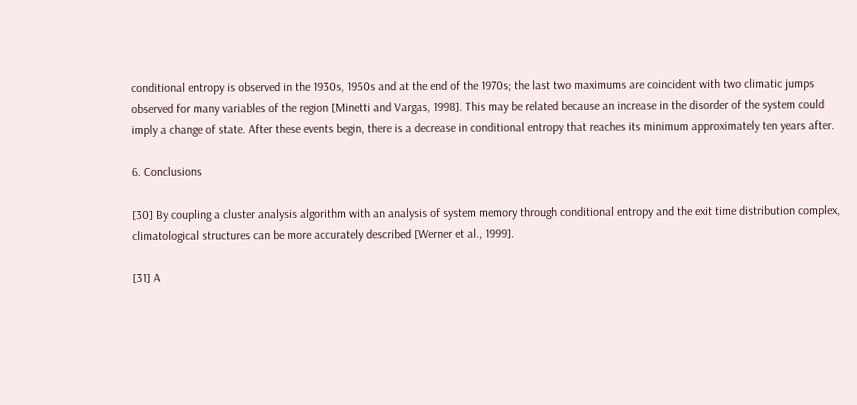conditional entropy is observed in the 1930s, 1950s and at the end of the 1970s; the last two maximums are coincident with two climatic jumps observed for many variables of the region [Minetti and Vargas, 1998]. This may be related because an increase in the disorder of the system could imply a change of state. After these events begin, there is a decrease in conditional entropy that reaches its minimum approximately ten years after.

6. Conclusions

[30] By coupling a cluster analysis algorithm with an analysis of system memory through conditional entropy and the exit time distribution complex, climatological structures can be more accurately described [Werner et al., 1999].

[31] A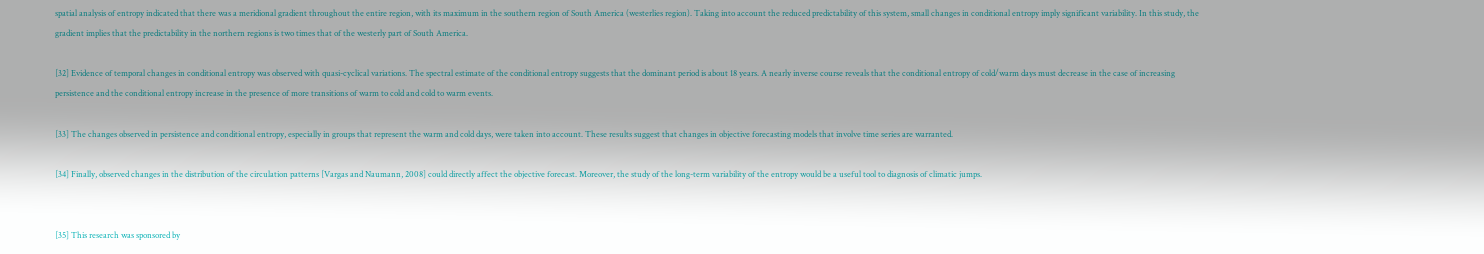spatial analysis of entropy indicated that there was a meridional gradient throughout the entire region, with its maximum in the southern region of South America (westerlies region). Taking into account the reduced predictability of this system, small changes in conditional entropy imply significant variability. In this study, the gradient implies that the predictability in the northern regions is two times that of the westerly part of South America.

[32] Evidence of temporal changes in conditional entropy was observed with quasi-cyclical variations. The spectral estimate of the conditional entropy suggests that the dominant period is about 18 years. A nearly inverse course reveals that the conditional entropy of cold/warm days must decrease in the case of increasing persistence and the conditional entropy increase in the presence of more transitions of warm to cold and cold to warm events.

[33] The changes observed in persistence and conditional entropy, especially in groups that represent the warm and cold days, were taken into account. These results suggest that changes in objective forecasting models that involve time series are warranted.

[34] Finally, observed changes in the distribution of the circulation patterns [Vargas and Naumann, 2008] could directly affect the objective forecast. Moreover, the study of the long-term variability of the entropy would be a useful tool to diagnosis of climatic jumps.


[35] This research was sponsored by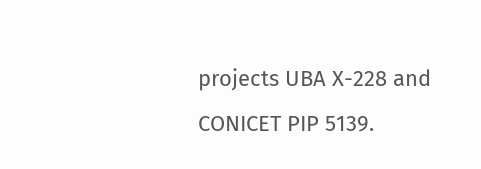projects UBA X-228 and CONICET PIP 5139.